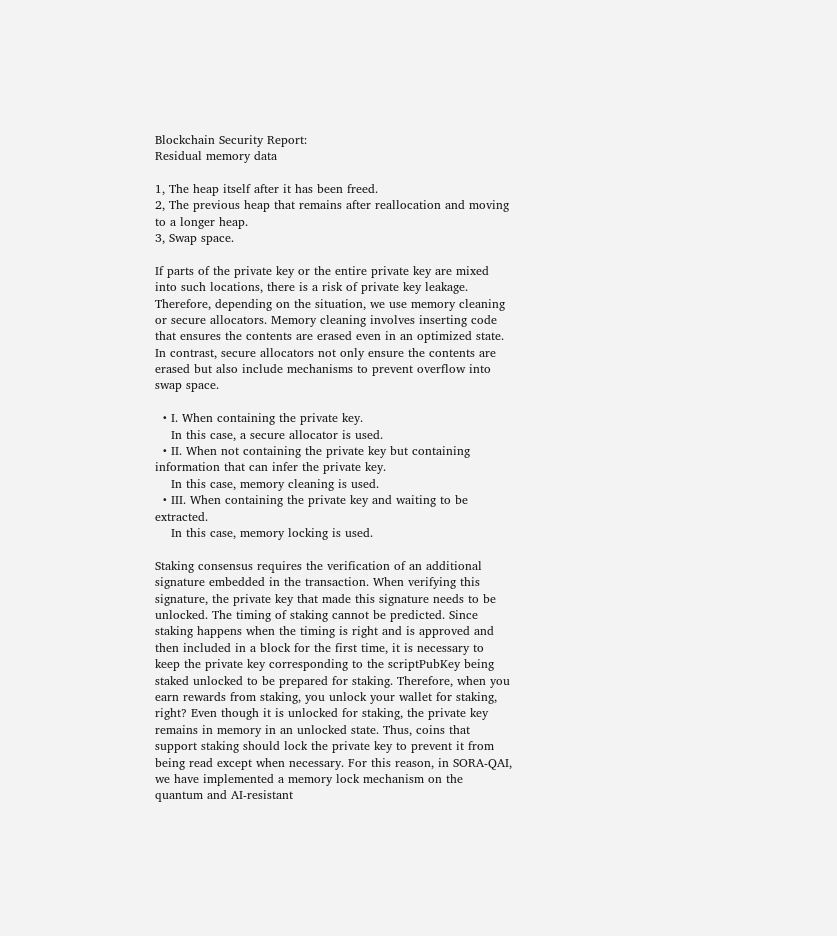Blockchain Security Report:
Residual memory data

1, The heap itself after it has been freed.
2, The previous heap that remains after reallocation and moving to a longer heap.
3, Swap space.

If parts of the private key or the entire private key are mixed into such locations, there is a risk of private key leakage. Therefore, depending on the situation, we use memory cleaning or secure allocators. Memory cleaning involves inserting code that ensures the contents are erased even in an optimized state. In contrast, secure allocators not only ensure the contents are erased but also include mechanisms to prevent overflow into swap space.

  • I. When containing the private key.
    In this case, a secure allocator is used.
  • II. When not containing the private key but containing information that can infer the private key.
    In this case, memory cleaning is used.
  • III. When containing the private key and waiting to be extracted.
    In this case, memory locking is used.

Staking consensus requires the verification of an additional signature embedded in the transaction. When verifying this signature, the private key that made this signature needs to be unlocked. The timing of staking cannot be predicted. Since staking happens when the timing is right and is approved and then included in a block for the first time, it is necessary to keep the private key corresponding to the scriptPubKey being staked unlocked to be prepared for staking. Therefore, when you earn rewards from staking, you unlock your wallet for staking, right? Even though it is unlocked for staking, the private key remains in memory in an unlocked state. Thus, coins that support staking should lock the private key to prevent it from being read except when necessary. For this reason, in SORA-QAI, we have implemented a memory lock mechanism on the quantum and AI-resistant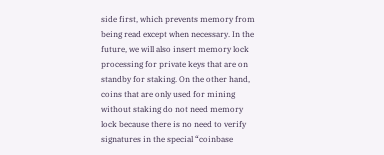side first, which prevents memory from being read except when necessary. In the future, we will also insert memory lock processing for private keys that are on standby for staking. On the other hand, coins that are only used for mining without staking do not need memory lock because there is no need to verify signatures in the special “coinbase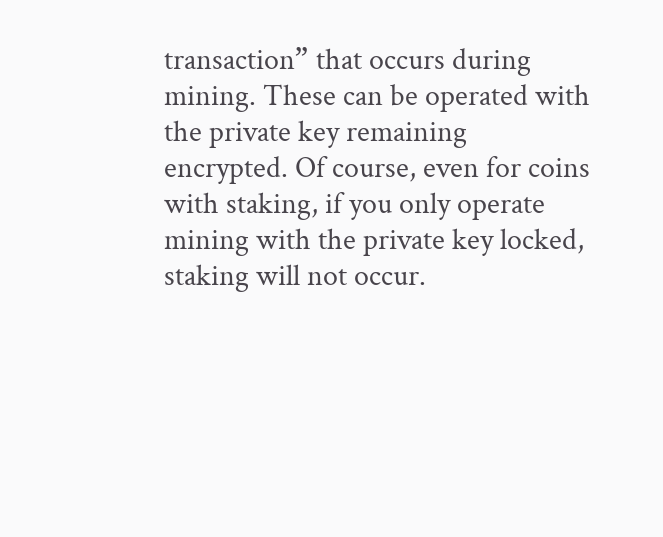transaction” that occurs during mining. These can be operated with the private key remaining encrypted. Of course, even for coins with staking, if you only operate mining with the private key locked, staking will not occur.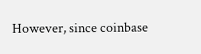However, since coinbase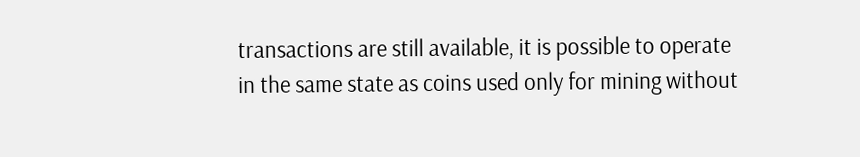transactions are still available, it is possible to operate in the same state as coins used only for mining without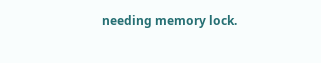needing memory lock.